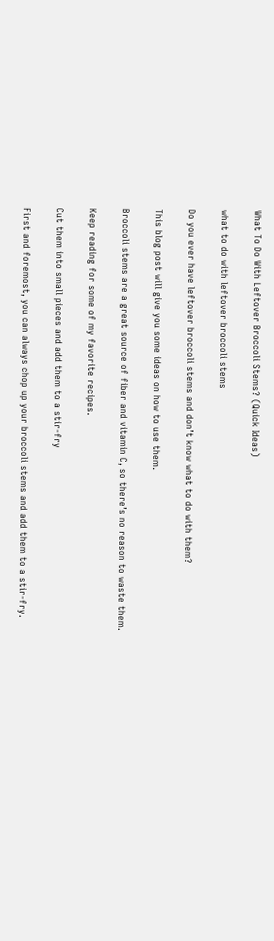What To Do With Leftover Broccoli Stems? (Quick Ideas)

what to do with leftover broccoli stems

Do you ever have leftover broccoli stems and don’t know what to do with them?

This blog post will give you some ideas on how to use them.

Broccoli stems are a great source of fiber and vitamin C, so there’s no reason to waste them.

Keep reading for some of my favorite recipes.

Cut them into small pieces and add them to a stir-fry

First and foremost, you can always chop up your broccoli stems and add them to a stir-fry.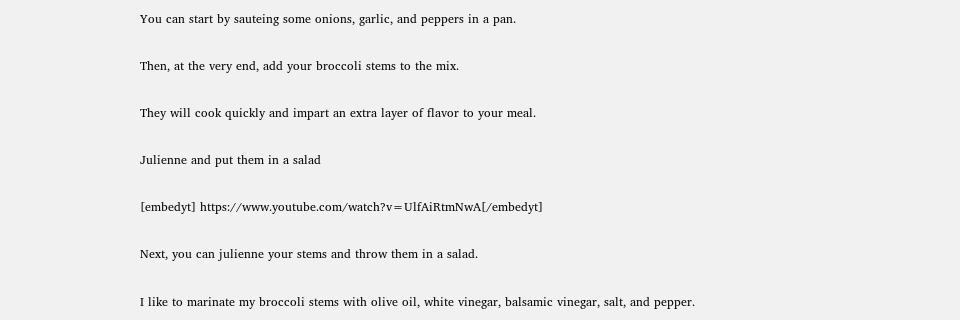You can start by sauteing some onions, garlic, and peppers in a pan.

Then, at the very end, add your broccoli stems to the mix.

They will cook quickly and impart an extra layer of flavor to your meal.

Julienne and put them in a salad

[embedyt] https://www.youtube.com/watch?v=UlfAiRtmNwA[/embedyt]

Next, you can julienne your stems and throw them in a salad.

I like to marinate my broccoli stems with olive oil, white vinegar, balsamic vinegar, salt, and pepper.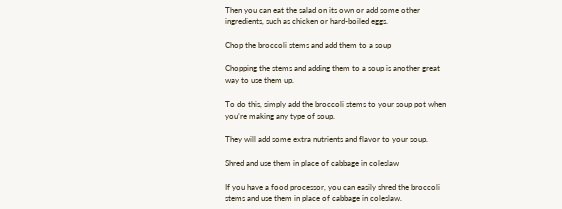Then you can eat the salad on its own or add some other ingredients, such as chicken or hard-boiled eggs.

Chop the broccoli stems and add them to a soup

Chopping the stems and adding them to a soup is another great way to use them up.

To do this, simply add the broccoli stems to your soup pot when you’re making any type of soup.

They will add some extra nutrients and flavor to your soup.

Shred and use them in place of cabbage in coleslaw

If you have a food processor, you can easily shred the broccoli stems and use them in place of cabbage in coleslaw.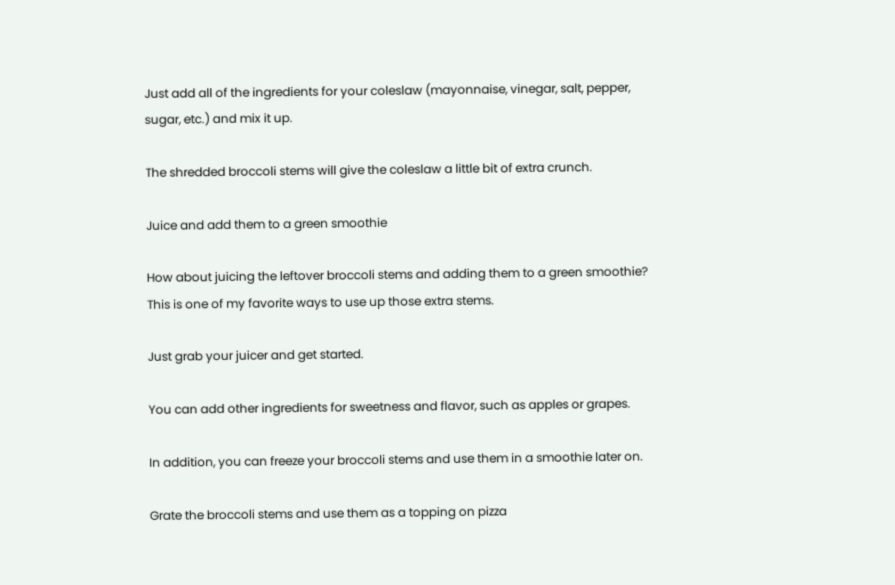Just add all of the ingredients for your coleslaw (mayonnaise, vinegar, salt, pepper, sugar, etc.) and mix it up.

The shredded broccoli stems will give the coleslaw a little bit of extra crunch.

Juice and add them to a green smoothie

How about juicing the leftover broccoli stems and adding them to a green smoothie? This is one of my favorite ways to use up those extra stems.

Just grab your juicer and get started.

You can add other ingredients for sweetness and flavor, such as apples or grapes.

In addition, you can freeze your broccoli stems and use them in a smoothie later on.

Grate the broccoli stems and use them as a topping on pizza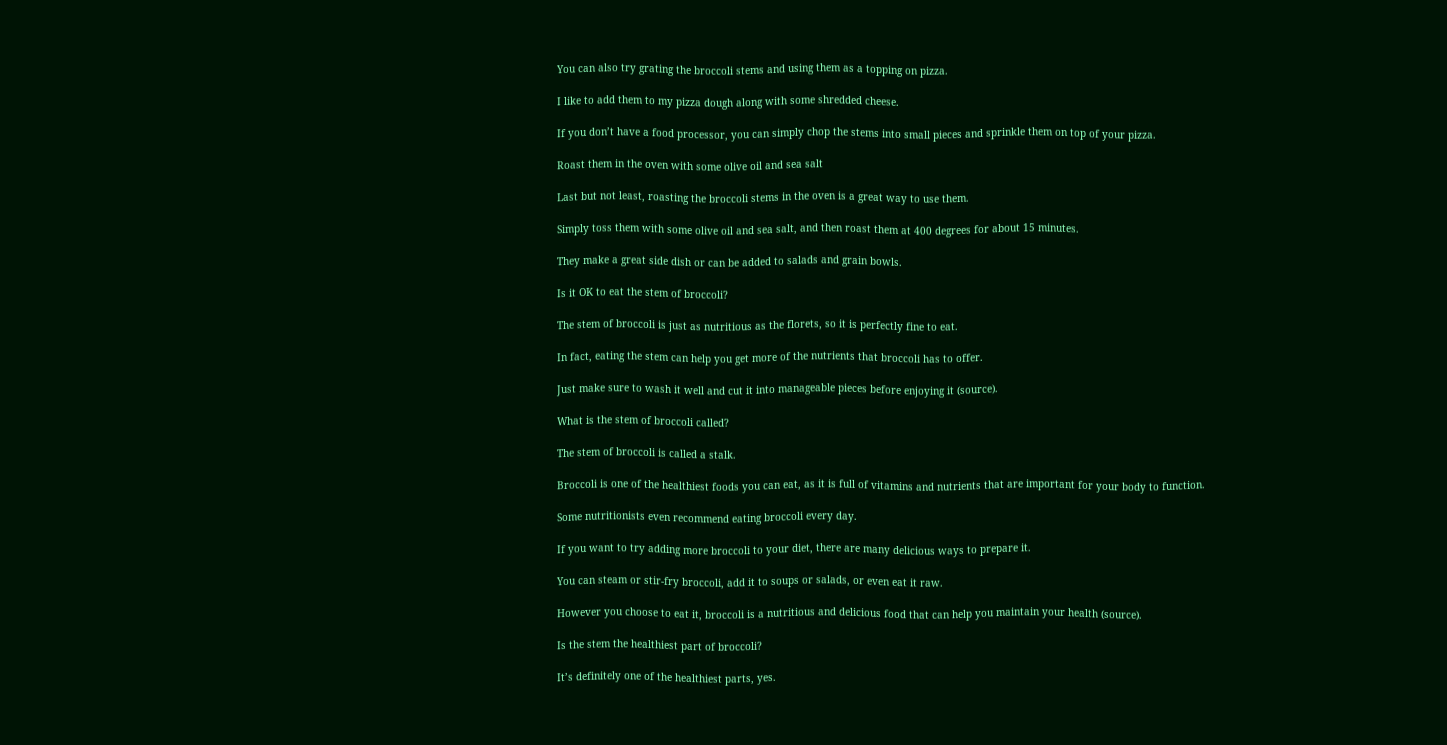You can also try grating the broccoli stems and using them as a topping on pizza.

I like to add them to my pizza dough along with some shredded cheese.

If you don’t have a food processor, you can simply chop the stems into small pieces and sprinkle them on top of your pizza.

Roast them in the oven with some olive oil and sea salt

Last but not least, roasting the broccoli stems in the oven is a great way to use them.

Simply toss them with some olive oil and sea salt, and then roast them at 400 degrees for about 15 minutes.

They make a great side dish or can be added to salads and grain bowls.

Is it OK to eat the stem of broccoli?

The stem of broccoli is just as nutritious as the florets, so it is perfectly fine to eat.

In fact, eating the stem can help you get more of the nutrients that broccoli has to offer.

Just make sure to wash it well and cut it into manageable pieces before enjoying it (source).

What is the stem of broccoli called?

The stem of broccoli is called a stalk.

Broccoli is one of the healthiest foods you can eat, as it is full of vitamins and nutrients that are important for your body to function.

Some nutritionists even recommend eating broccoli every day.

If you want to try adding more broccoli to your diet, there are many delicious ways to prepare it.

You can steam or stir-fry broccoli, add it to soups or salads, or even eat it raw.

However you choose to eat it, broccoli is a nutritious and delicious food that can help you maintain your health (source).

Is the stem the healthiest part of broccoli?

It’s definitely one of the healthiest parts, yes.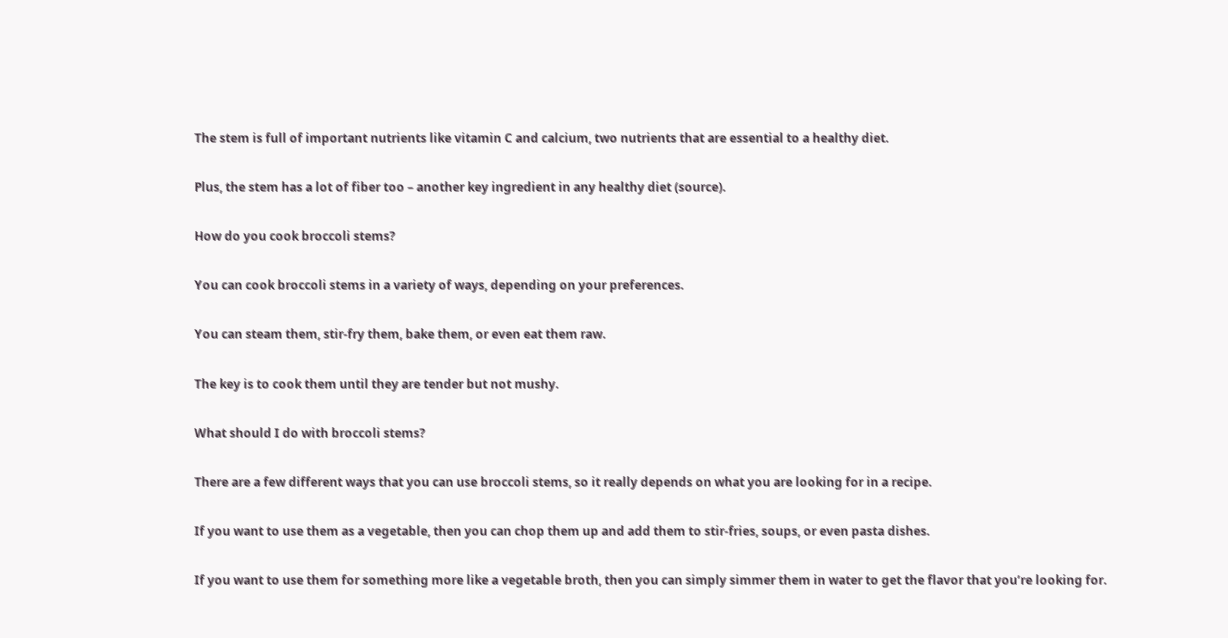The stem is full of important nutrients like vitamin C and calcium, two nutrients that are essential to a healthy diet.

Plus, the stem has a lot of fiber too – another key ingredient in any healthy diet (source).

How do you cook broccoli stems?

You can cook broccoli stems in a variety of ways, depending on your preferences.

You can steam them, stir-fry them, bake them, or even eat them raw.

The key is to cook them until they are tender but not mushy.

What should I do with broccoli stems?

There are a few different ways that you can use broccoli stems, so it really depends on what you are looking for in a recipe.

If you want to use them as a vegetable, then you can chop them up and add them to stir-fries, soups, or even pasta dishes.

If you want to use them for something more like a vegetable broth, then you can simply simmer them in water to get the flavor that you’re looking for.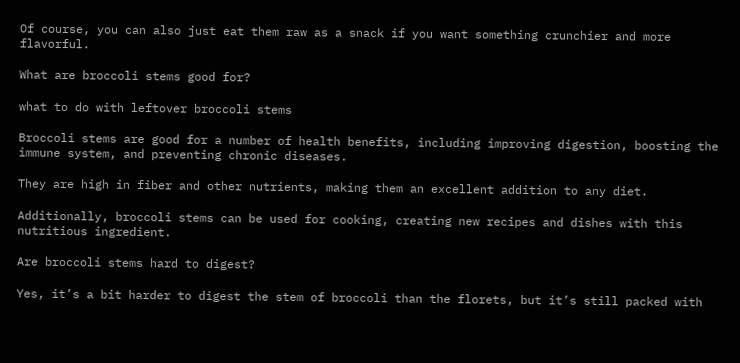Of course, you can also just eat them raw as a snack if you want something crunchier and more flavorful.

What are broccoli stems good for?

what to do with leftover broccoli stems

Broccoli stems are good for a number of health benefits, including improving digestion, boosting the immune system, and preventing chronic diseases.

They are high in fiber and other nutrients, making them an excellent addition to any diet.

Additionally, broccoli stems can be used for cooking, creating new recipes and dishes with this nutritious ingredient.

Are broccoli stems hard to digest?

Yes, it’s a bit harder to digest the stem of broccoli than the florets, but it’s still packed with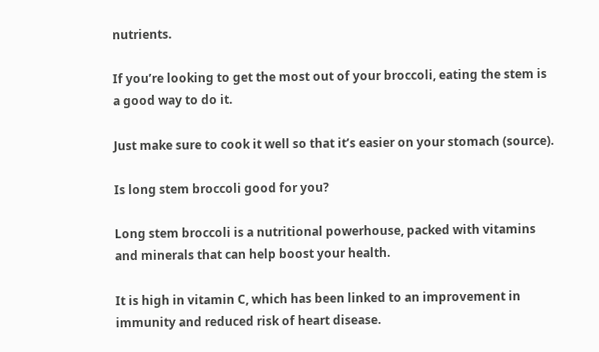nutrients.

If you’re looking to get the most out of your broccoli, eating the stem is a good way to do it.

Just make sure to cook it well so that it’s easier on your stomach (source).

Is long stem broccoli good for you?

Long stem broccoli is a nutritional powerhouse, packed with vitamins and minerals that can help boost your health.

It is high in vitamin C, which has been linked to an improvement in immunity and reduced risk of heart disease.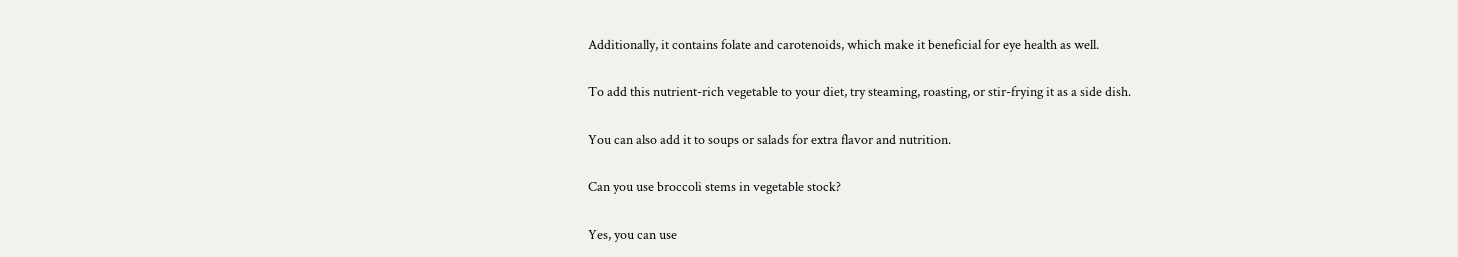Additionally, it contains folate and carotenoids, which make it beneficial for eye health as well.

To add this nutrient-rich vegetable to your diet, try steaming, roasting, or stir-frying it as a side dish.

You can also add it to soups or salads for extra flavor and nutrition.

Can you use broccoli stems in vegetable stock?

Yes, you can use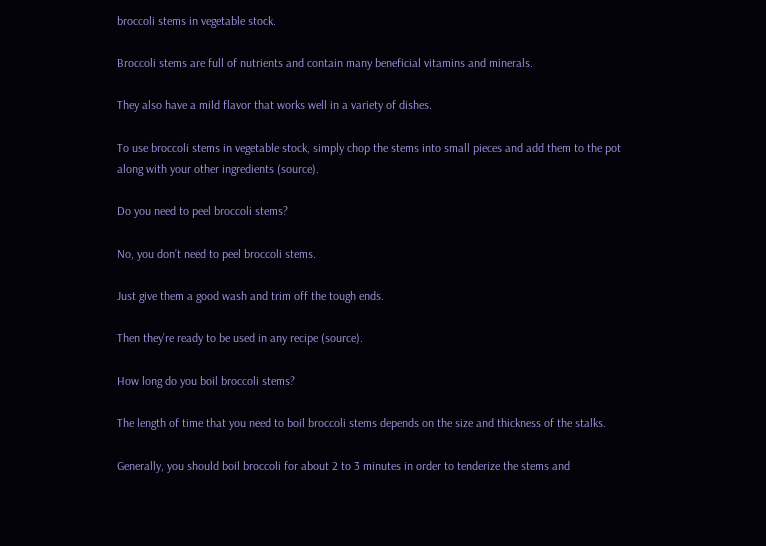broccoli stems in vegetable stock.

Broccoli stems are full of nutrients and contain many beneficial vitamins and minerals.

They also have a mild flavor that works well in a variety of dishes.

To use broccoli stems in vegetable stock, simply chop the stems into small pieces and add them to the pot along with your other ingredients (source).

Do you need to peel broccoli stems?

No, you don’t need to peel broccoli stems.

Just give them a good wash and trim off the tough ends.

Then they’re ready to be used in any recipe (source).

How long do you boil broccoli stems?

The length of time that you need to boil broccoli stems depends on the size and thickness of the stalks.

Generally, you should boil broccoli for about 2 to 3 minutes in order to tenderize the stems and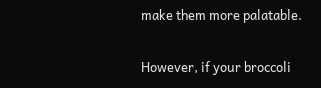make them more palatable.

However, if your broccoli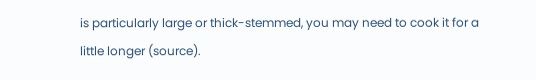is particularly large or thick-stemmed, you may need to cook it for a little longer (source).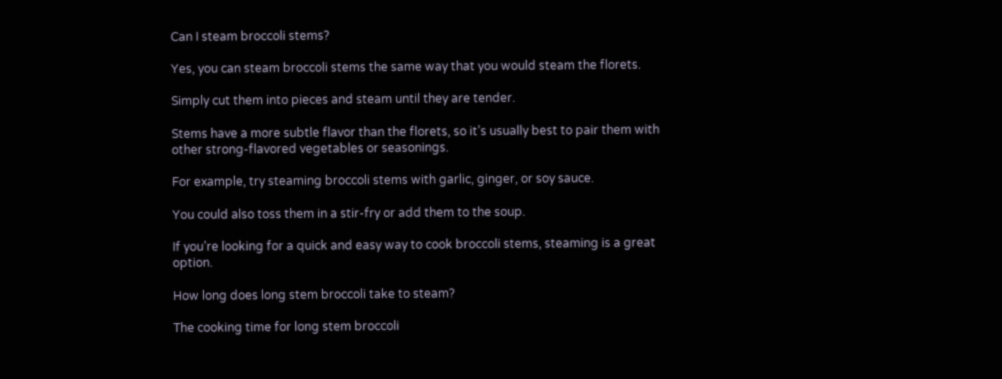Can I steam broccoli stems?

Yes, you can steam broccoli stems the same way that you would steam the florets.

Simply cut them into pieces and steam until they are tender.

Stems have a more subtle flavor than the florets, so it’s usually best to pair them with other strong-flavored vegetables or seasonings.

For example, try steaming broccoli stems with garlic, ginger, or soy sauce.

You could also toss them in a stir-fry or add them to the soup.

If you’re looking for a quick and easy way to cook broccoli stems, steaming is a great option.

How long does long stem broccoli take to steam?

The cooking time for long stem broccoli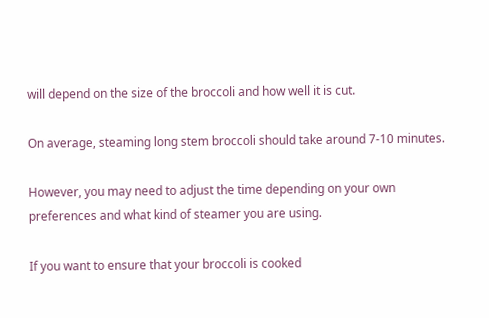will depend on the size of the broccoli and how well it is cut.

On average, steaming long stem broccoli should take around 7-10 minutes.

However, you may need to adjust the time depending on your own preferences and what kind of steamer you are using.

If you want to ensure that your broccoli is cooked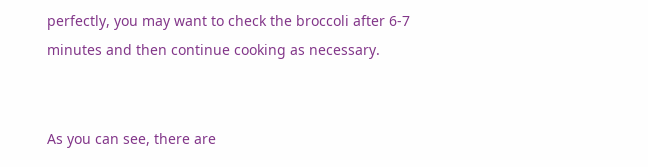perfectly, you may want to check the broccoli after 6-7 minutes and then continue cooking as necessary.


As you can see, there are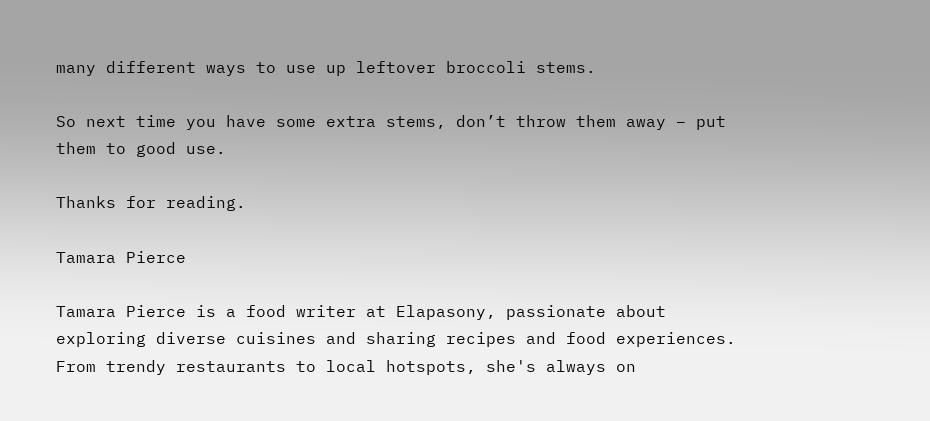many different ways to use up leftover broccoli stems.

So next time you have some extra stems, don’t throw them away – put them to good use.

Thanks for reading.

Tamara Pierce

Tamara Pierce is a food writer at Elapasony, passionate about exploring diverse cuisines and sharing recipes and food experiences. From trendy restaurants to local hotspots, she's always on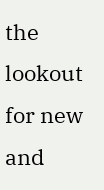the lookout for new and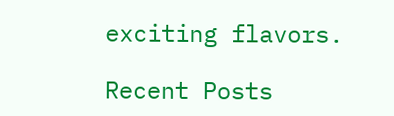exciting flavors.

Recent Posts